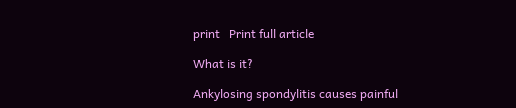print   Print full article

What is it?

Ankylosing spondylitis causes painful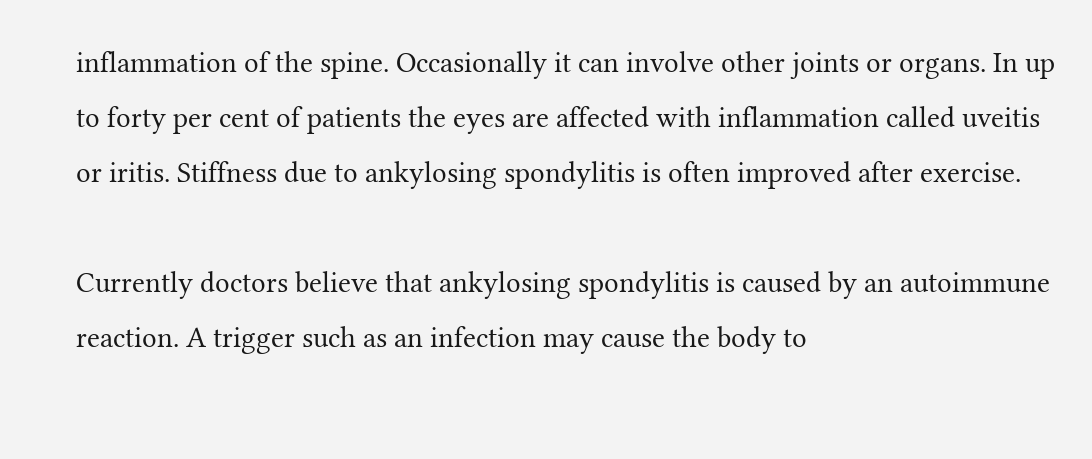inflammation of the spine. Occasionally it can involve other joints or organs. In up to forty per cent of patients the eyes are affected with inflammation called uveitis or iritis. Stiffness due to ankylosing spondylitis is often improved after exercise.

Currently doctors believe that ankylosing spondylitis is caused by an autoimmune reaction. A trigger such as an infection may cause the body to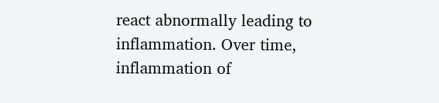react abnormally leading to inflammation. Over time, inflammation of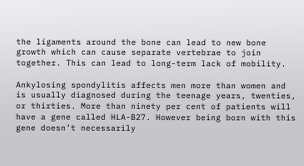the ligaments around the bone can lead to new bone growth which can cause separate vertebrae to join together. This can lead to long-term lack of mobility.

Ankylosing spondylitis affects men more than women and is usually diagnosed during the teenage years, twenties, or thirties. More than ninety per cent of patients will have a gene called HLA-B27. However being born with this gene doesn’t necessarily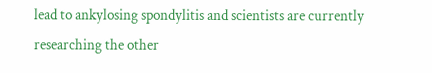lead to ankylosing spondylitis and scientists are currently researching the other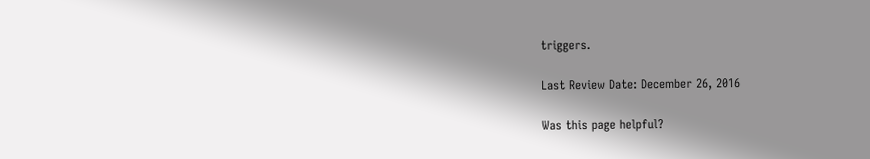triggers.

Last Review Date: December 26, 2016

Was this page helpful?